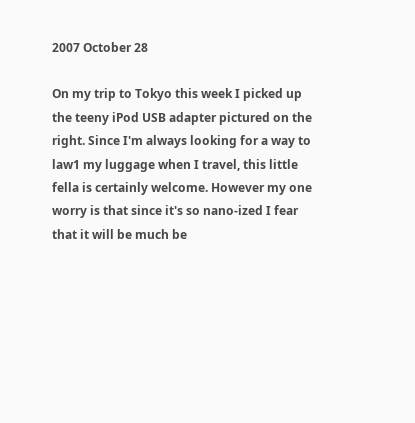2007 October 28

On my trip to Tokyo this week I picked up the teeny iPod USB adapter pictured on the right. Since I'm always looking for a way to law1 my luggage when I travel, this little fella is certainly welcome. However my one worry is that since it's so nano-ized I fear that it will be much be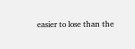easier to lose than the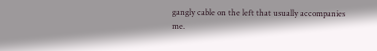gangly cable on the left that usually accompanies me.